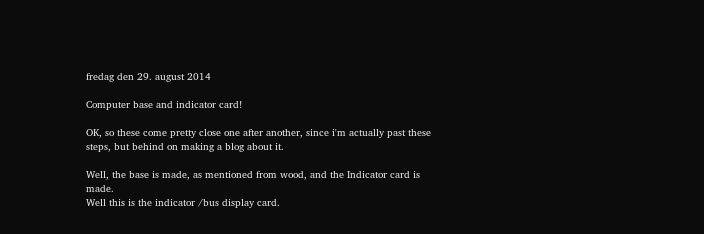fredag den 29. august 2014

Computer base and indicator card!

OK, so these come pretty close one after another, since i'm actually past these steps, but behind on making a blog about it.

Well, the base is made, as mentioned from wood, and the Indicator card is made.
Well this is the indicator /bus display card.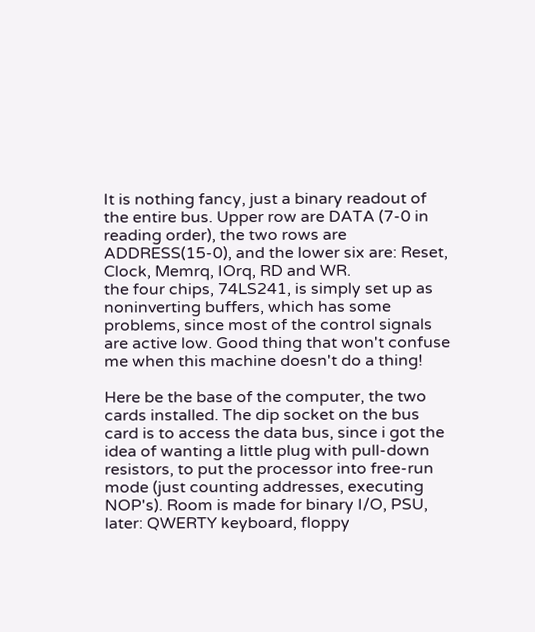It is nothing fancy, just a binary readout of the entire bus. Upper row are DATA (7-0 in reading order), the two rows are ADDRESS(15-0), and the lower six are: Reset, Clock, Memrq, IOrq, RD and WR.
the four chips, 74LS241, is simply set up as noninverting buffers, which has some problems, since most of the control signals are active low. Good thing that won't confuse me when this machine doesn't do a thing!

Here be the base of the computer, the two cards installed. The dip socket on the bus card is to access the data bus, since i got the idea of wanting a little plug with pull-down resistors, to put the processor into free-run mode (just counting addresses, executing NOP's). Room is made for binary I/O, PSU, later: QWERTY keyboard, floppy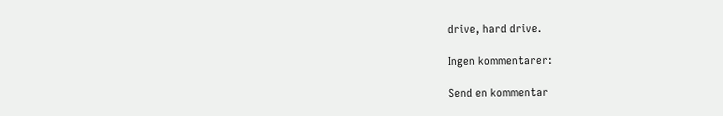drive, hard drive.

Ingen kommentarer:

Send en kommentar